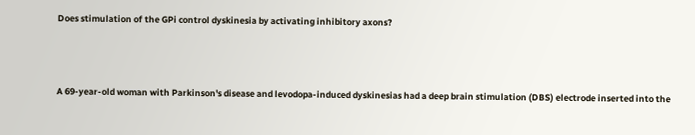Does stimulation of the GPi control dyskinesia by activating inhibitory axons?



A 69-year-old woman with Parkinson's disease and levodopa-induced dyskinesias had a deep brain stimulation (DBS) electrode inserted into the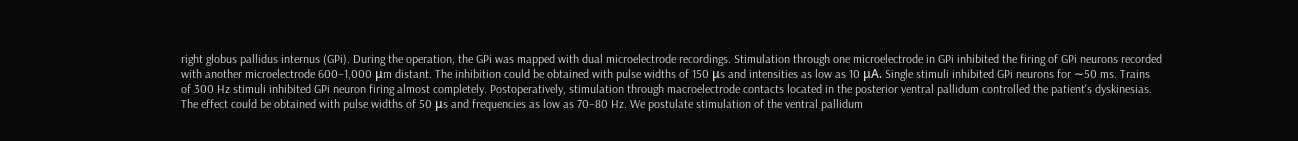right globus pallidus internus (GPi). During the operation, the GPi was mapped with dual microelectrode recordings. Stimulation through one microelectrode in GPi inhibited the firing of GPi neurons recorded with another microelectrode 600–1,000 μm distant. The inhibition could be obtained with pulse widths of 150 μs and intensities as low as 10 μA. Single stimuli inhibited GPi neurons for ∼50 ms. Trains of 300 Hz stimuli inhibited GPi neuron firing almost completely. Postoperatively, stimulation through macroelectrode contacts located in the posterior ventral pallidum controlled the patient's dyskinesias. The effect could be obtained with pulse widths of 50 μs and frequencies as low as 70–80 Hz. We postulate stimulation of the ventral pallidum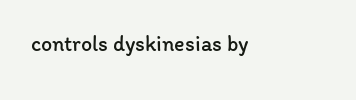controls dyskinesias by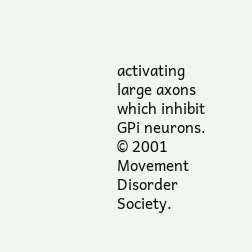activating large axons which inhibit GPi neurons. © 2001 Movement Disorder Society.